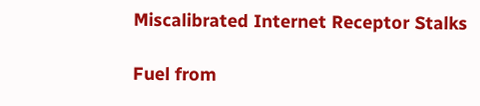Miscalibrated Internet Receptor Stalks

Fuel from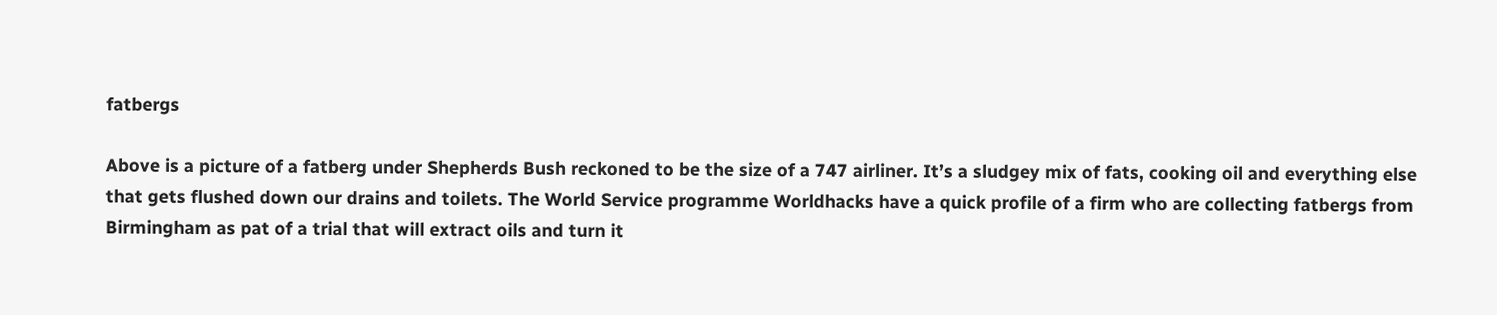fatbergs

Above is a picture of a fatberg under Shepherds Bush reckoned to be the size of a 747 airliner. It’s a sludgey mix of fats, cooking oil and everything else that gets flushed down our drains and toilets. The World Service programme Worldhacks have a quick profile of a firm who are collecting fatbergs from Birmingham as pat of a trial that will extract oils and turn it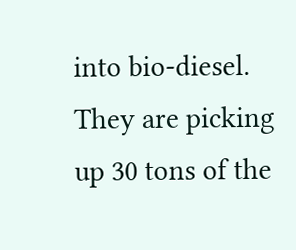into bio-diesel. They are picking up 30 tons of the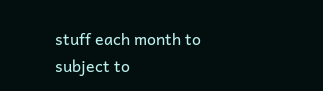stuff each month to subject to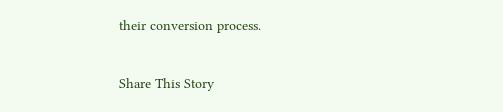their conversion process.


Share This Story